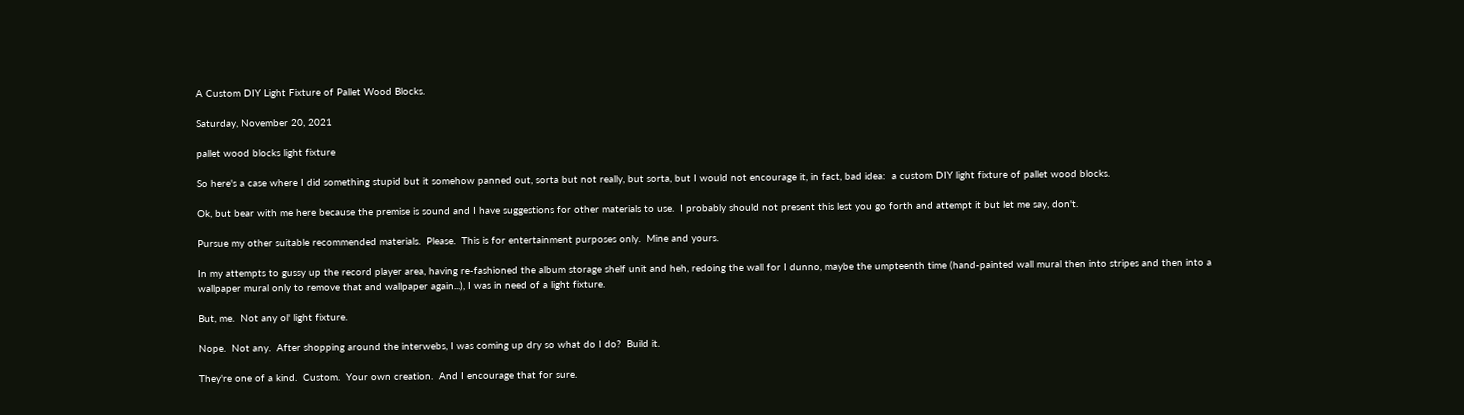A Custom DIY Light Fixture of Pallet Wood Blocks.

Saturday, November 20, 2021

pallet wood blocks light fixture

So here's a case where I did something stupid but it somehow panned out, sorta but not really, but sorta, but I would not encourage it, in fact, bad idea:  a custom DIY light fixture of pallet wood blocks.

Ok, but bear with me here because the premise is sound and I have suggestions for other materials to use.  I probably should not present this lest you go forth and attempt it but let me say, don't.

Pursue my other suitable recommended materials.  Please.  This is for entertainment purposes only.  Mine and yours.

In my attempts to gussy up the record player area, having re-fashioned the album storage shelf unit and heh, redoing the wall for I dunno, maybe the umpteenth time (hand-painted wall mural then into stripes and then into a wallpaper mural only to remove that and wallpaper again...), I was in need of a light fixture.

But, me.  Not any ol' light fixture.

Nope.  Not any.  After shopping around the interwebs, I was coming up dry so what do I do?  Build it.

They're one of a kind.  Custom.  Your own creation.  And I encourage that for sure.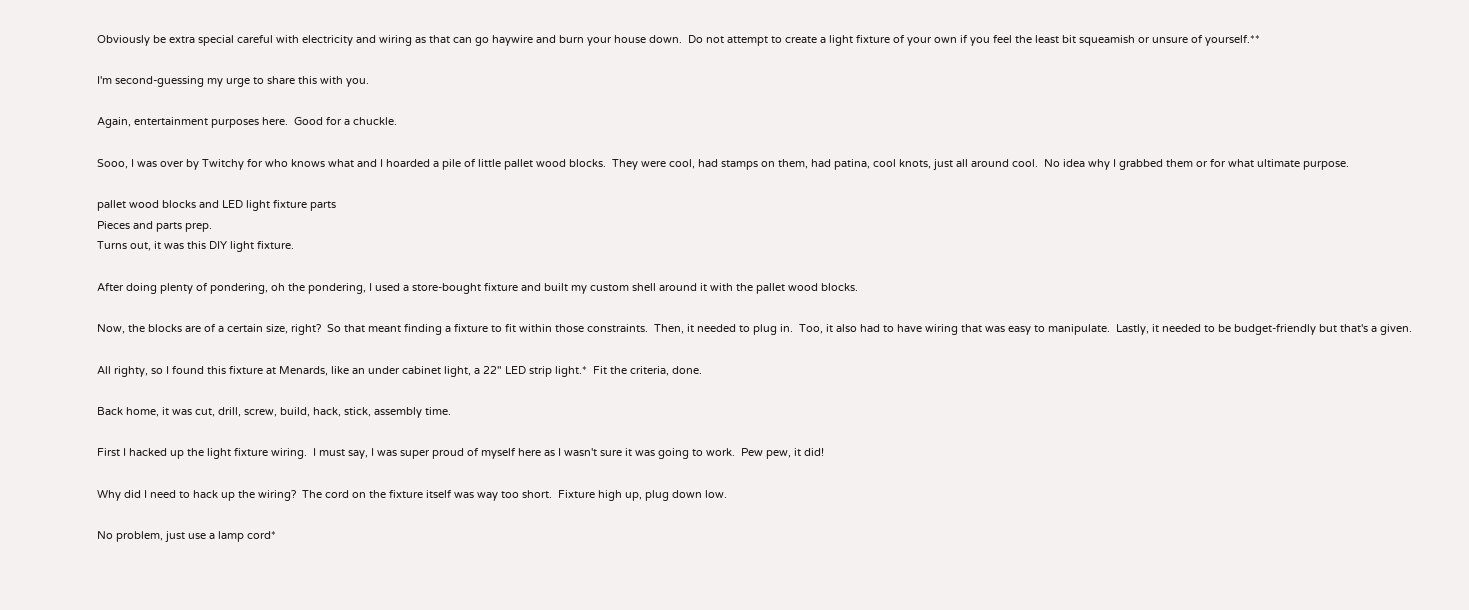Obviously be extra special careful with electricity and wiring as that can go haywire and burn your house down.  Do not attempt to create a light fixture of your own if you feel the least bit squeamish or unsure of yourself.**

I'm second-guessing my urge to share this with you.

Again, entertainment purposes here.  Good for a chuckle.

Sooo, I was over by Twitchy for who knows what and I hoarded a pile of little pallet wood blocks.  They were cool, had stamps on them, had patina, cool knots, just all around cool.  No idea why I grabbed them or for what ultimate purpose.

pallet wood blocks and LED light fixture parts
Pieces and parts prep.
Turns out, it was this DIY light fixture.

After doing plenty of pondering, oh the pondering, I used a store-bought fixture and built my custom shell around it with the pallet wood blocks.

Now, the blocks are of a certain size, right?  So that meant finding a fixture to fit within those constraints.  Then, it needed to plug in.  Too, it also had to have wiring that was easy to manipulate.  Lastly, it needed to be budget-friendly but that's a given.

All righty, so I found this fixture at Menards, like an under cabinet light, a 22" LED strip light.*  Fit the criteria, done.

Back home, it was cut, drill, screw, build, hack, stick, assembly time.

First I hacked up the light fixture wiring.  I must say, I was super proud of myself here as I wasn't sure it was going to work.  Pew pew, it did!

Why did I need to hack up the wiring?  The cord on the fixture itself was way too short.  Fixture high up, plug down low.

No problem, just use a lamp cord*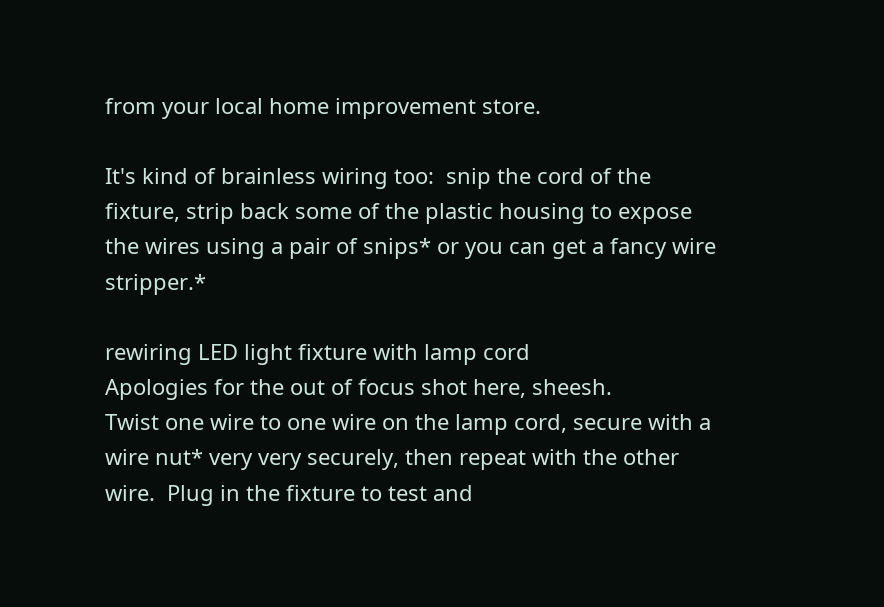from your local home improvement store.

It's kind of brainless wiring too:  snip the cord of the fixture, strip back some of the plastic housing to expose the wires using a pair of snips* or you can get a fancy wire stripper.*

rewiring LED light fixture with lamp cord
Apologies for the out of focus shot here, sheesh.
Twist one wire to one wire on the lamp cord, secure with a wire nut* very very securely, then repeat with the other wire.  Plug in the fixture to test and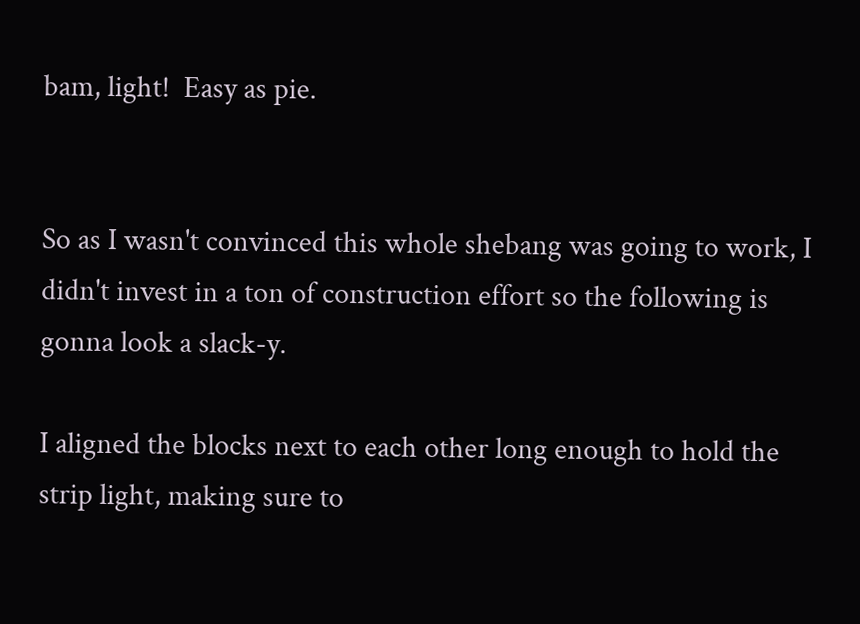bam, light!  Easy as pie.


So as I wasn't convinced this whole shebang was going to work, I didn't invest in a ton of construction effort so the following is gonna look a slack-y.

I aligned the blocks next to each other long enough to hold the strip light, making sure to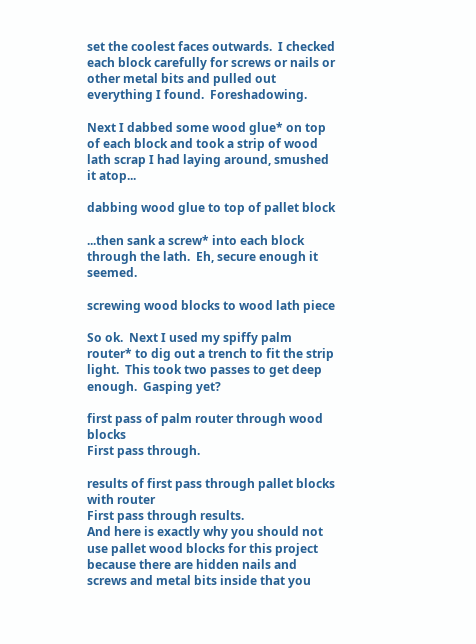set the coolest faces outwards.  I checked each block carefully for screws or nails or other metal bits and pulled out everything I found.  Foreshadowing.

Next I dabbed some wood glue* on top of each block and took a strip of wood lath scrap I had laying around, smushed it atop...

dabbing wood glue to top of pallet block

...then sank a screw* into each block through the lath.  Eh, secure enough it seemed.

screwing wood blocks to wood lath piece

So ok.  Next I used my spiffy palm router* to dig out a trench to fit the strip light.  This took two passes to get deep enough.  Gasping yet?

first pass of palm router through wood blocks
First pass through.

results of first pass through pallet blocks with router
First pass through results.
And here is exactly why you should not use pallet wood blocks for this project because there are hidden nails and screws and metal bits inside that you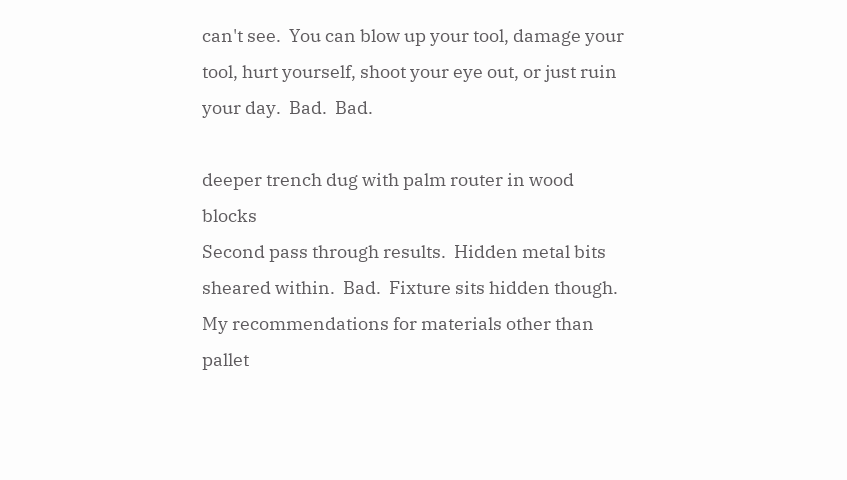can't see.  You can blow up your tool, damage your tool, hurt yourself, shoot your eye out, or just ruin your day.  Bad.  Bad.

deeper trench dug with palm router in wood blocks
Second pass through results.  Hidden metal bits sheared within.  Bad.  Fixture sits hidden though.
My recommendations for materials other than pallet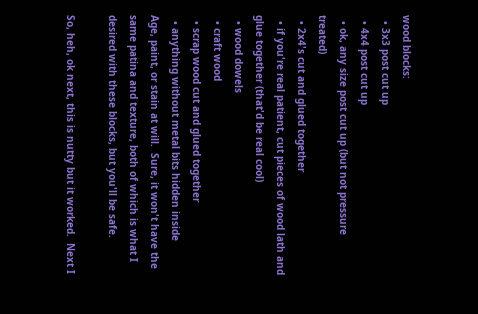wood blocks:
  • 3x3 post cut up
  • 4x4 post cut up
  • ok, any size post cut up (but not pressure treated)
  • 2x4's cut and glued together
  • if you're real patient, cut pieces of wood lath and glue together (that'd be real cool)
  • wood dowels
  • craft wood
  • scrap wood cut and glued together
  • anything without metal bits hidden inside
Age, paint, or stain at will.  Sure, it won't have the same patina and texture, both of which is what I desired with these blocks, but you'll be safe.

So, heh, ok next, this is nutty but it worked.  Next I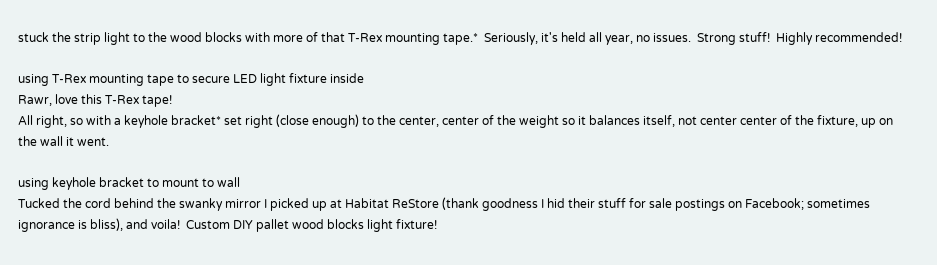stuck the strip light to the wood blocks with more of that T-Rex mounting tape.*  Seriously, it's held all year, no issues.  Strong stuff!  Highly recommended!

using T-Rex mounting tape to secure LED light fixture inside
Rawr, love this T-Rex tape!
All right, so with a keyhole bracket* set right (close enough) to the center, center of the weight so it balances itself, not center center of the fixture, up on the wall it went.

using keyhole bracket to mount to wall
Tucked the cord behind the swanky mirror I picked up at Habitat ReStore (thank goodness I hid their stuff for sale postings on Facebook; sometimes ignorance is bliss), and voila!  Custom DIY pallet wood blocks light fixture!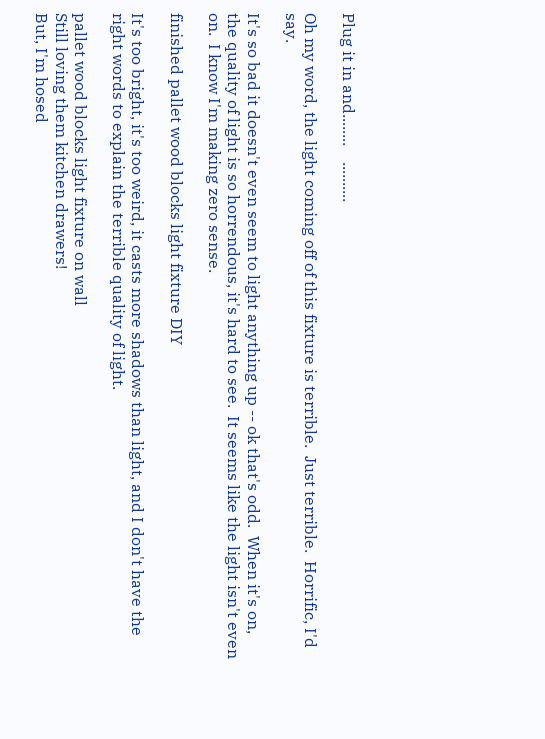Plug it in and........    ..........

Oh my word, the light coming off of this fixture is terrible.  Just terrible.  Horrific, I'd say.

It's so bad it doesn't even seem to light anything up -- ok that's odd.  When it's on, the quality of light is so horrendous, it's hard to see.  It seems like the light isn't even on.  I know I'm making zero sense.

finished pallet wood blocks light fixture DIY

It's too bright, it's too weird, it casts more shadows than light, and I don't have the right words to explain the terrible quality of light.

pallet wood blocks light fixture on wall
Still loving them kitchen drawers!
But, I'm hosed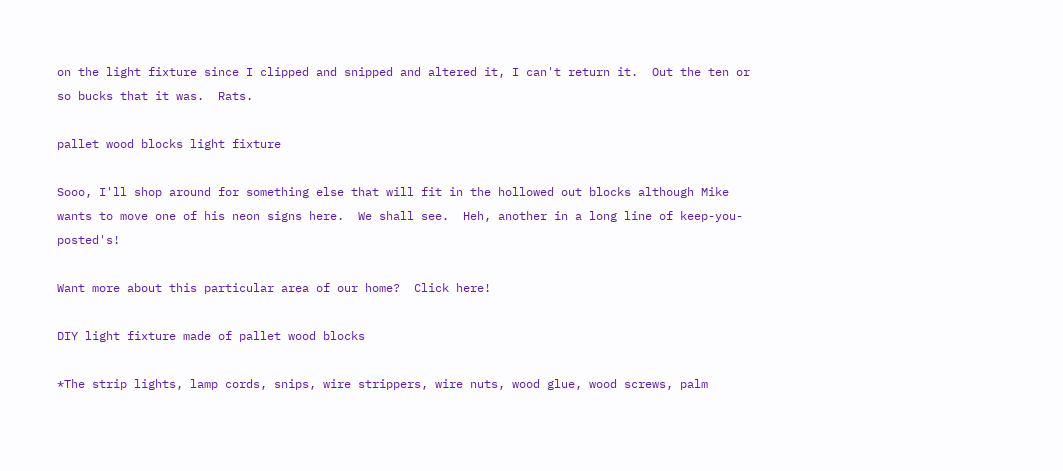on the light fixture since I clipped and snipped and altered it, I can't return it.  Out the ten or so bucks that it was.  Rats.

pallet wood blocks light fixture

Sooo, I'll shop around for something else that will fit in the hollowed out blocks although Mike wants to move one of his neon signs here.  We shall see.  Heh, another in a long line of keep-you-posted's!

Want more about this particular area of our home?  Click here!

DIY light fixture made of pallet wood blocks

*The strip lights, lamp cords, snips, wire strippers, wire nuts, wood glue, wood screws, palm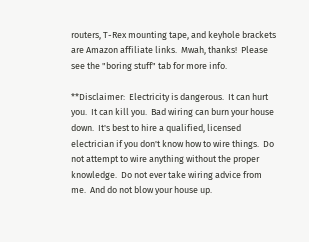routers, T-Rex mounting tape, and keyhole brackets are Amazon affiliate links.  Mwah, thanks!  Please see the "boring stuff" tab for more info.

**Disclaimer:  Electricity is dangerous.  It can hurt you.  It can kill you.  Bad wiring can burn your house down.  It's best to hire a qualified, licensed electrician if you don't know how to wire things.  Do not attempt to wire anything without the proper knowledge.  Do not ever take wiring advice from me.  And do not blow your house up.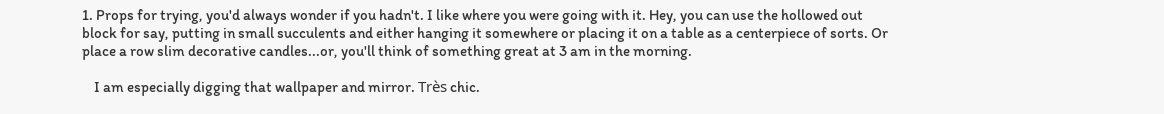1. Props for trying, you'd always wonder if you hadn't. I like where you were going with it. Hey, you can use the hollowed out block for say, putting in small succulents and either hanging it somewhere or placing it on a table as a centerpiece of sorts. Or place a row slim decorative candles...or, you'll think of something great at 3 am in the morning.

    I am especially digging that wallpaper and mirror. Très chic.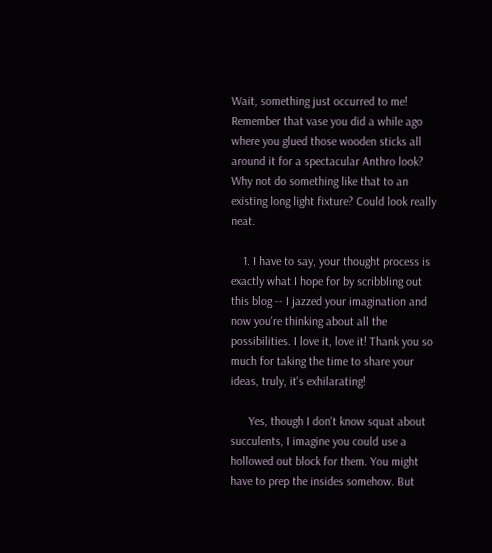Wait, something just occurred to me! Remember that vase you did a while ago where you glued those wooden sticks all around it for a spectacular Anthro look? Why not do something like that to an existing long light fixture? Could look really neat.

    1. I have to say, your thought process is exactly what I hope for by scribbling out this blog -- I jazzed your imagination and now you're thinking about all the possibilities. I love it, love it! Thank you so much for taking the time to share your ideas, truly, it's exhilarating!

      Yes, though I don't know squat about succulents, I imagine you could use a hollowed out block for them. You might have to prep the insides somehow. But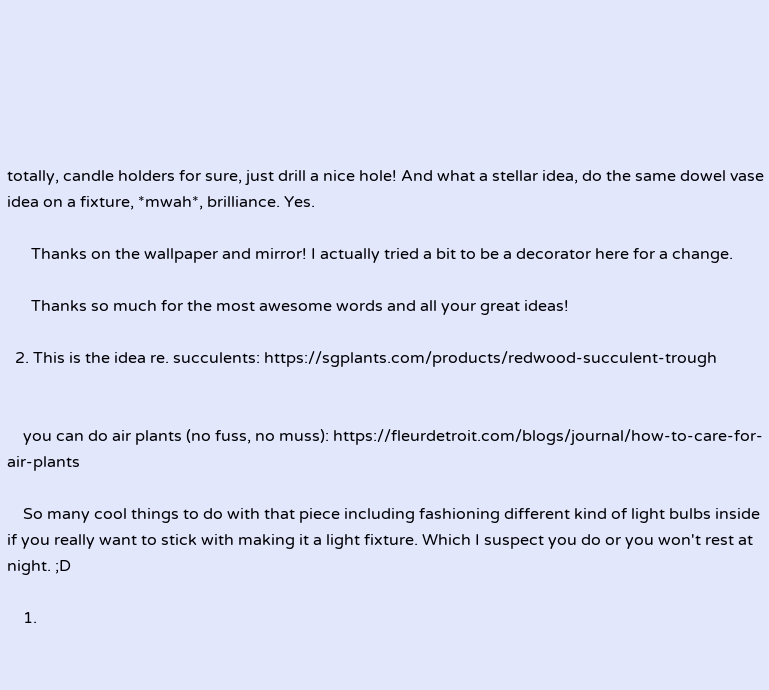totally, candle holders for sure, just drill a nice hole! And what a stellar idea, do the same dowel vase idea on a fixture, *mwah*, brilliance. Yes.

      Thanks on the wallpaper and mirror! I actually tried a bit to be a decorator here for a change.

      Thanks so much for the most awesome words and all your great ideas!

  2. This is the idea re. succulents: https://sgplants.com/products/redwood-succulent-trough


    you can do air plants (no fuss, no muss): https://fleurdetroit.com/blogs/journal/how-to-care-for-air-plants

    So many cool things to do with that piece including fashioning different kind of light bulbs inside if you really want to stick with making it a light fixture. Which I suspect you do or you won't rest at night. ;D

    1.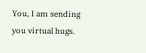You, I am sending you virtual hugs.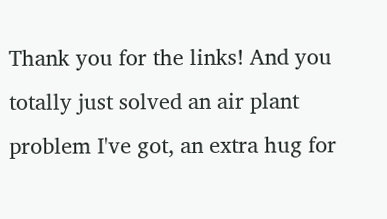Thank you for the links! And you totally just solved an air plant problem I've got, an extra hug for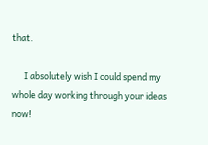that.

      I absolutely wish I could spend my whole day working through your ideas now!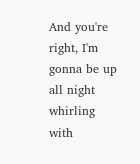And you're right, I'm gonna be up all night whirling with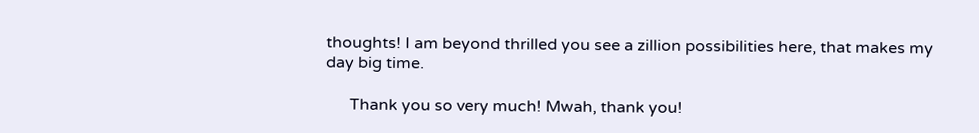thoughts! I am beyond thrilled you see a zillion possibilities here, that makes my day big time.

      Thank you so very much! Mwah, thank you!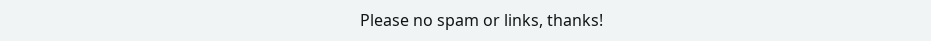Please no spam or links, thanks!